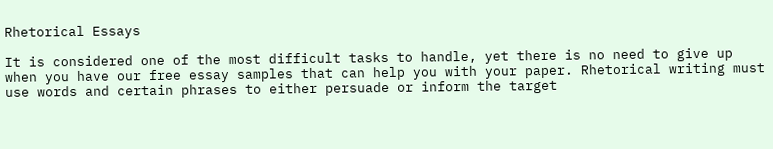Rhetorical Essays

It is considered one of the most difficult tasks to handle, yet there is no need to give up when you have our free essay samples that can help you with your paper. Rhetorical writing must use words and certain phrases to either persuade or inform the target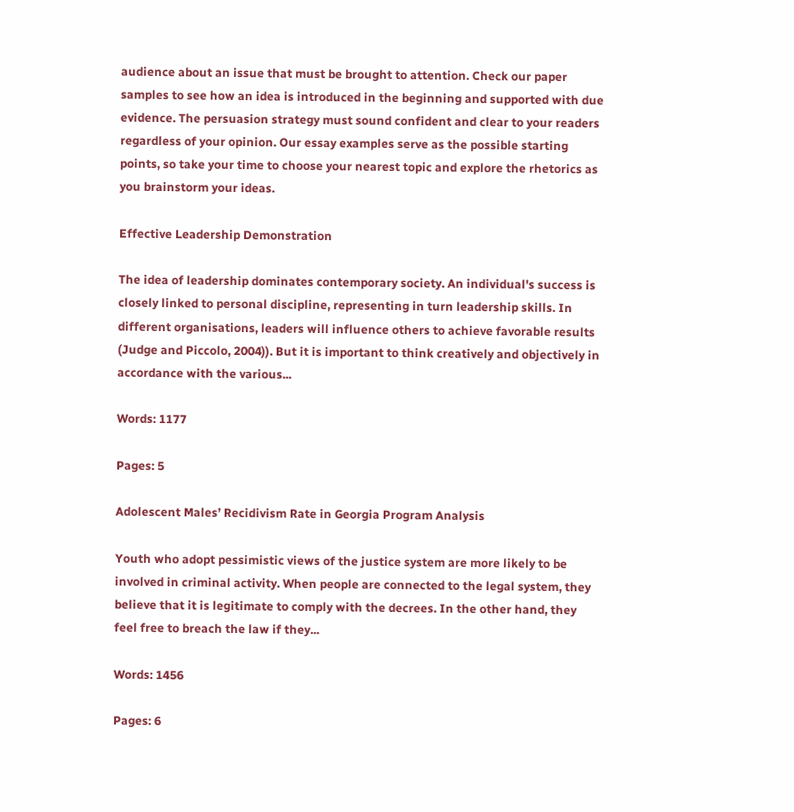audience about an issue that must be brought to attention. Check our paper samples to see how an idea is introduced in the beginning and supported with due evidence. The persuasion strategy must sound confident and clear to your readers regardless of your opinion. Our essay examples serve as the possible starting points, so take your time to choose your nearest topic and explore the rhetorics as you brainstorm your ideas.

Effective Leadership Demonstration

The idea of leadership dominates contemporary society. An individual's success is closely linked to personal discipline, representing in turn leadership skills. In different organisations, leaders will influence others to achieve favorable results (Judge and Piccolo, 2004)). But it is important to think creatively and objectively in accordance with the various...

Words: 1177

Pages: 5

Adolescent Males’ Recidivism Rate in Georgia Program Analysis

Youth who adopt pessimistic views of the justice system are more likely to be involved in criminal activity. When people are connected to the legal system, they believe that it is legitimate to comply with the decrees. In the other hand, they feel free to breach the law if they...

Words: 1456

Pages: 6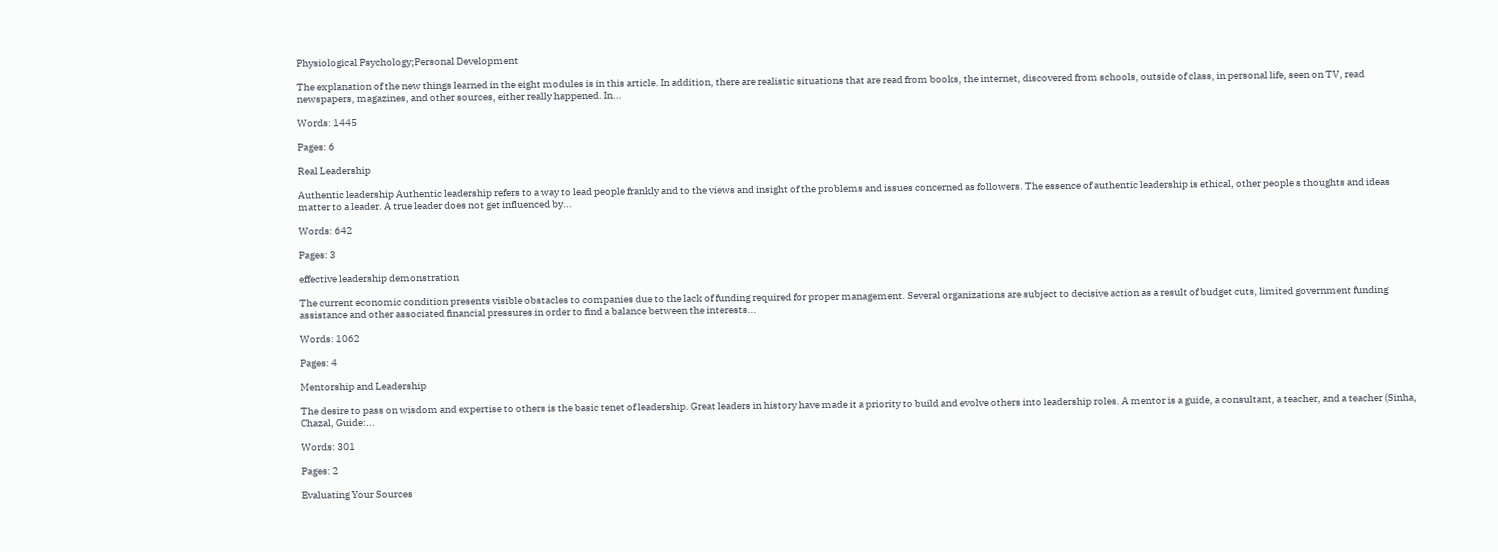Physiological Psychology;Personal Development

The explanation of the new things learned in the eight modules is in this article. In addition, there are realistic situations that are read from books, the internet, discovered from schools, outside of class, in personal life, seen on TV, read newspapers, magazines, and other sources, either really happened. In...

Words: 1445

Pages: 6

Real Leadership

Authentic leadership Authentic leadership refers to a way to lead people frankly and to the views and insight of the problems and issues concerned as followers. The essence of authentic leadership is ethical, other people s thoughts and ideas matter to a leader. A true leader does not get influenced by...

Words: 642

Pages: 3

effective leadership demonstration

The current economic condition presents visible obstacles to companies due to the lack of funding required for proper management. Several organizations are subject to decisive action as a result of budget cuts, limited government funding assistance and other associated financial pressures in order to find a balance between the interests...

Words: 1062

Pages: 4

Mentorship and Leadership

The desire to pass on wisdom and expertise to others is the basic tenet of leadership. Great leaders in history have made it a priority to build and evolve others into leadership roles. A mentor is a guide, a consultant, a teacher, and a teacher (Sinha, Chazal, Guide:...

Words: 301

Pages: 2

Evaluating Your Sources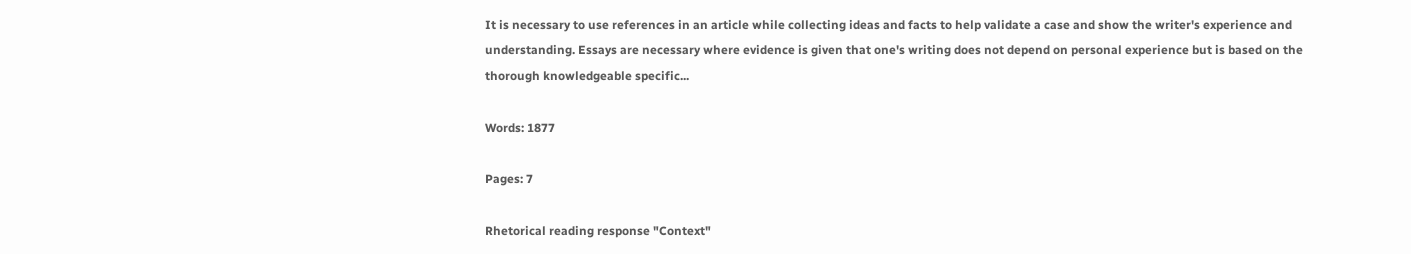It is necessary to use references in an article while collecting ideas and facts to help validate a case and show the writer's experience and understanding. Essays are necessary where evidence is given that one's writing does not depend on personal experience but is based on the thorough knowledgeable specific...

Words: 1877

Pages: 7

Rhetorical reading response "Context"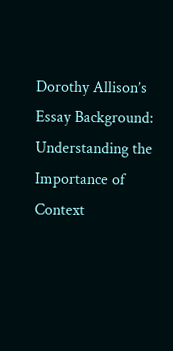Dorothy Allison’s Essay Background: Understanding the Importance of Context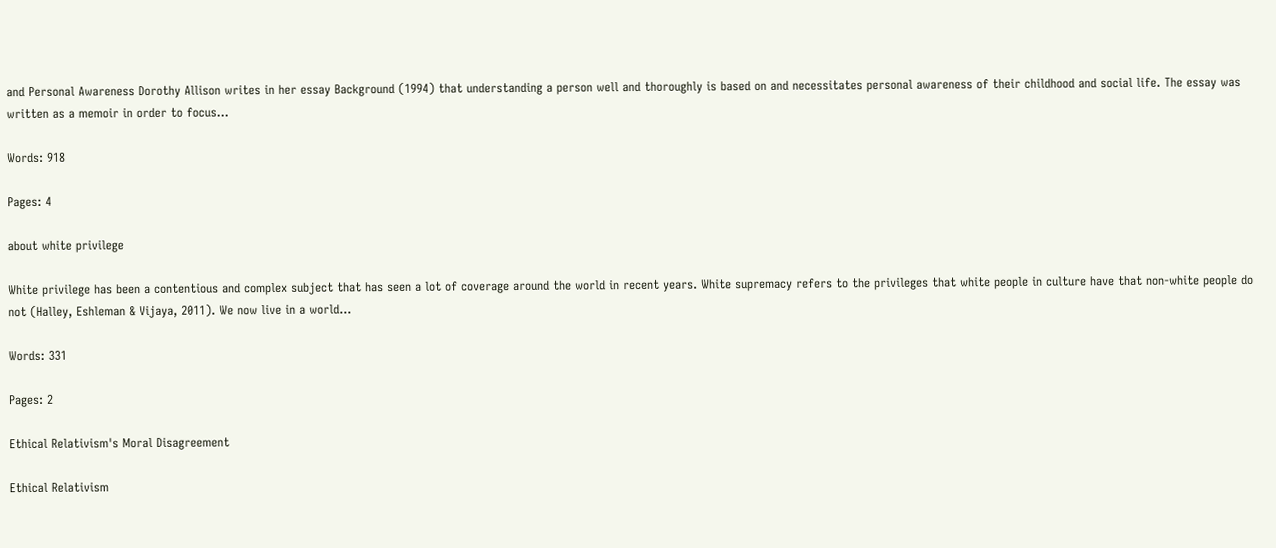and Personal Awareness Dorothy Allison writes in her essay Background (1994) that understanding a person well and thoroughly is based on and necessitates personal awareness of their childhood and social life. The essay was written as a memoir in order to focus...

Words: 918

Pages: 4

about white privilege

White privilege has been a contentious and complex subject that has seen a lot of coverage around the world in recent years. White supremacy refers to the privileges that white people in culture have that non-white people do not (Halley, Eshleman & Vijaya, 2011). We now live in a world...

Words: 331

Pages: 2

Ethical Relativism's Moral Disagreement

Ethical Relativism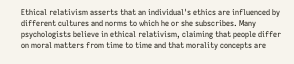Ethical relativism asserts that an individual's ethics are influenced by different cultures and norms to which he or she subscribes. Many psychologists believe in ethical relativism, claiming that people differ on moral matters from time to time and that morality concepts are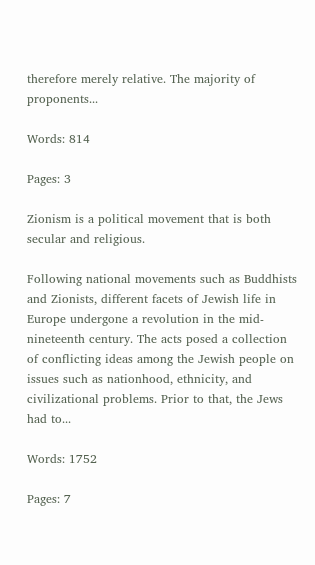therefore merely relative. The majority of proponents...

Words: 814

Pages: 3

Zionism is a political movement that is both secular and religious.

Following national movements such as Buddhists and Zionists, different facets of Jewish life in Europe undergone a revolution in the mid-nineteenth century. The acts posed a collection of conflicting ideas among the Jewish people on issues such as nationhood, ethnicity, and civilizational problems. Prior to that, the Jews had to...

Words: 1752

Pages: 7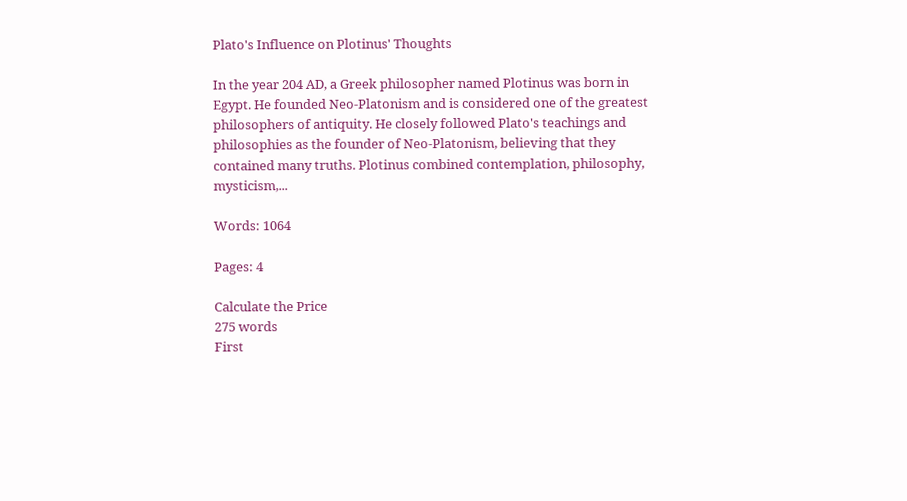Plato's Influence on Plotinus' Thoughts

In the year 204 AD, a Greek philosopher named Plotinus was born in Egypt. He founded Neo-Platonism and is considered one of the greatest philosophers of antiquity. He closely followed Plato's teachings and philosophies as the founder of Neo-Platonism, believing that they contained many truths. Plotinus combined contemplation, philosophy, mysticism,...

Words: 1064

Pages: 4

Calculate the Price
275 words
First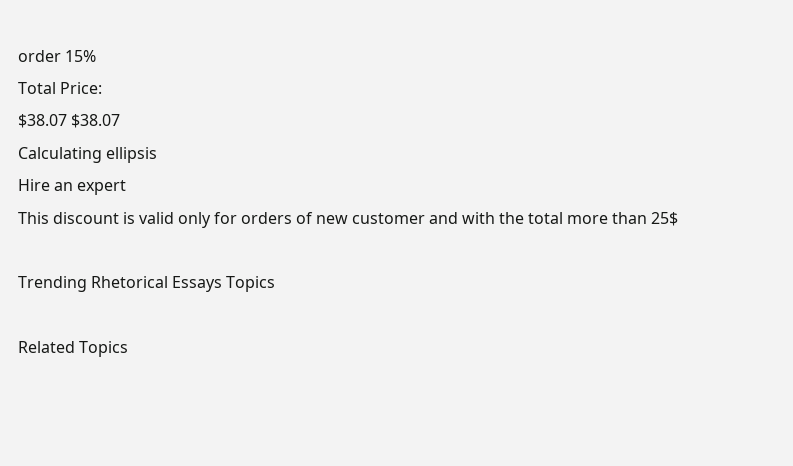order 15%
Total Price:
$38.07 $38.07
Calculating ellipsis
Hire an expert
This discount is valid only for orders of new customer and with the total more than 25$

Trending Rhetorical Essays Topics

Related Topics